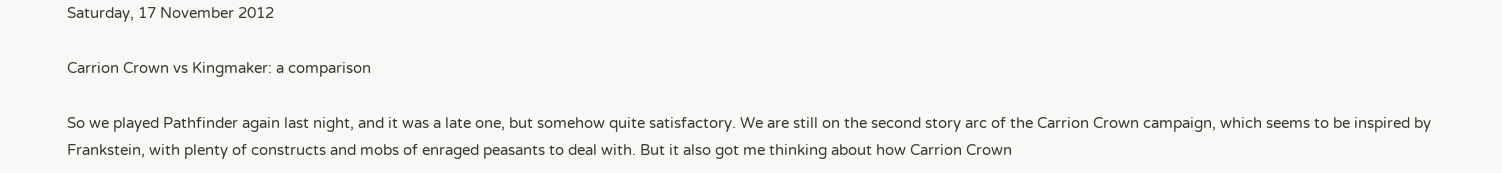Saturday, 17 November 2012

Carrion Crown vs Kingmaker: a comparison

So we played Pathfinder again last night, and it was a late one, but somehow quite satisfactory. We are still on the second story arc of the Carrion Crown campaign, which seems to be inspired by Frankstein, with plenty of constructs and mobs of enraged peasants to deal with. But it also got me thinking about how Carrion Crown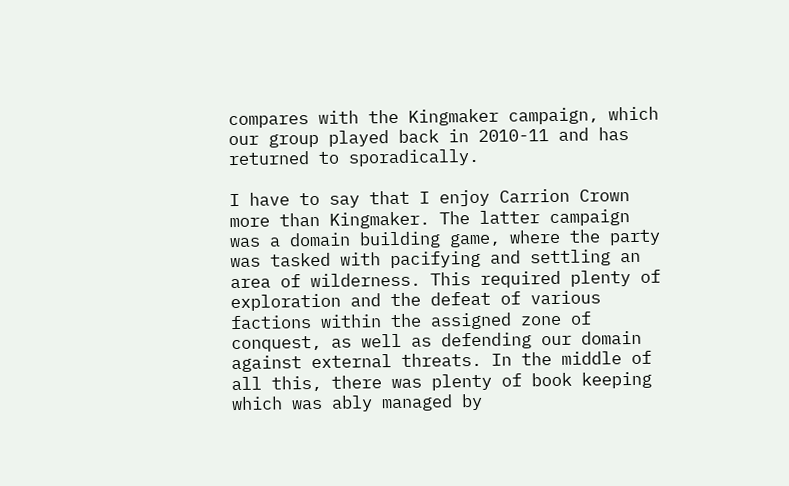compares with the Kingmaker campaign, which our group played back in 2010-11 and has returned to sporadically.

I have to say that I enjoy Carrion Crown more than Kingmaker. The latter campaign was a domain building game, where the party was tasked with pacifying and settling an area of wilderness. This required plenty of exploration and the defeat of various factions within the assigned zone of conquest, as well as defending our domain against external threats. In the middle of all this, there was plenty of book keeping which was ably managed by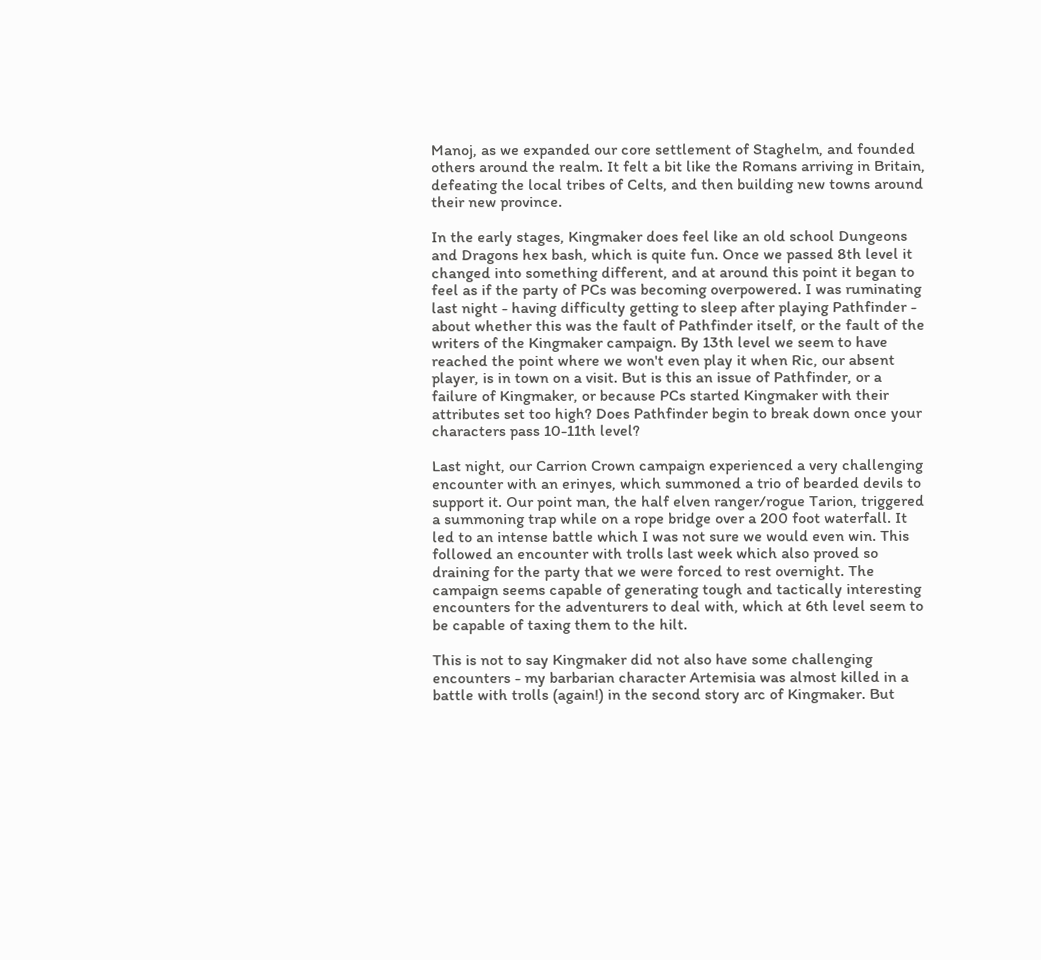Manoj, as we expanded our core settlement of Staghelm, and founded others around the realm. It felt a bit like the Romans arriving in Britain, defeating the local tribes of Celts, and then building new towns around their new province.

In the early stages, Kingmaker does feel like an old school Dungeons and Dragons hex bash, which is quite fun. Once we passed 8th level it changed into something different, and at around this point it began to feel as if the party of PCs was becoming overpowered. I was ruminating last night - having difficulty getting to sleep after playing Pathfinder - about whether this was the fault of Pathfinder itself, or the fault of the writers of the Kingmaker campaign. By 13th level we seem to have reached the point where we won't even play it when Ric, our absent player, is in town on a visit. But is this an issue of Pathfinder, or a failure of Kingmaker, or because PCs started Kingmaker with their attributes set too high? Does Pathfinder begin to break down once your characters pass 10-11th level?

Last night, our Carrion Crown campaign experienced a very challenging encounter with an erinyes, which summoned a trio of bearded devils to support it. Our point man, the half elven ranger/rogue Tarion, triggered a summoning trap while on a rope bridge over a 200 foot waterfall. It led to an intense battle which I was not sure we would even win. This followed an encounter with trolls last week which also proved so draining for the party that we were forced to rest overnight. The campaign seems capable of generating tough and tactically interesting encounters for the adventurers to deal with, which at 6th level seem to be capable of taxing them to the hilt.

This is not to say Kingmaker did not also have some challenging encounters - my barbarian character Artemisia was almost killed in a battle with trolls (again!) in the second story arc of Kingmaker. But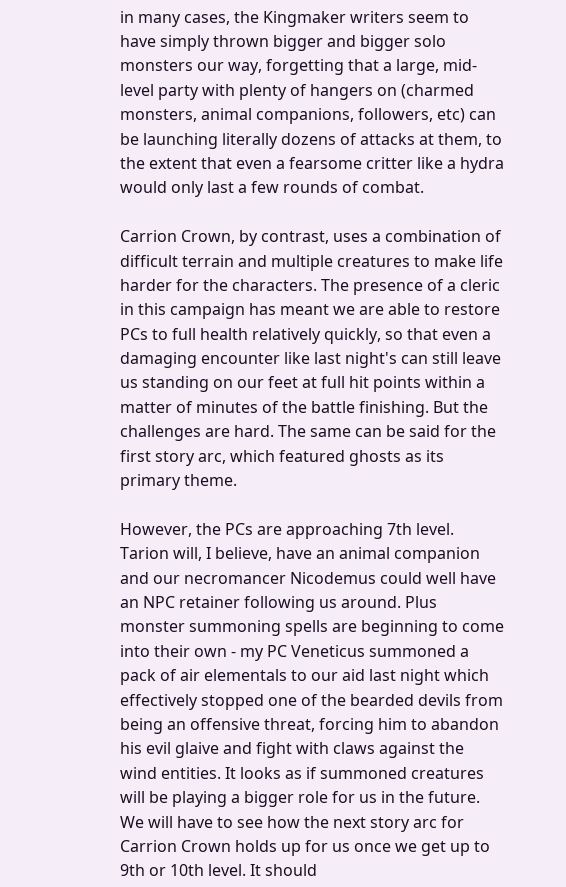in many cases, the Kingmaker writers seem to have simply thrown bigger and bigger solo monsters our way, forgetting that a large, mid-level party with plenty of hangers on (charmed monsters, animal companions, followers, etc) can be launching literally dozens of attacks at them, to the extent that even a fearsome critter like a hydra would only last a few rounds of combat.

Carrion Crown, by contrast, uses a combination of difficult terrain and multiple creatures to make life harder for the characters. The presence of a cleric in this campaign has meant we are able to restore PCs to full health relatively quickly, so that even a damaging encounter like last night's can still leave us standing on our feet at full hit points within a matter of minutes of the battle finishing. But the challenges are hard. The same can be said for the first story arc, which featured ghosts as its primary theme.

However, the PCs are approaching 7th level. Tarion will, I believe, have an animal companion and our necromancer Nicodemus could well have an NPC retainer following us around. Plus monster summoning spells are beginning to come into their own - my PC Veneticus summoned a pack of air elementals to our aid last night which effectively stopped one of the bearded devils from being an offensive threat, forcing him to abandon his evil glaive and fight with claws against the wind entities. It looks as if summoned creatures will be playing a bigger role for us in the future. We will have to see how the next story arc for Carrion Crown holds up for us once we get up to 9th or 10th level. It should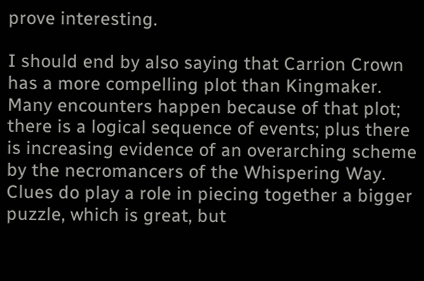prove interesting.

I should end by also saying that Carrion Crown has a more compelling plot than Kingmaker. Many encounters happen because of that plot; there is a logical sequence of events; plus there is increasing evidence of an overarching scheme by the necromancers of the Whispering Way. Clues do play a role in piecing together a bigger puzzle, which is great, but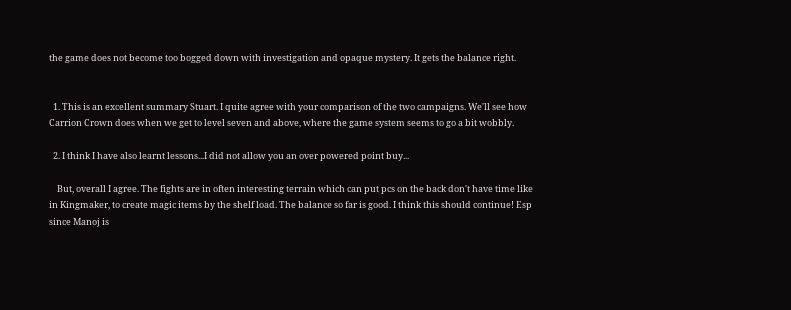the game does not become too bogged down with investigation and opaque mystery. It gets the balance right.


  1. This is an excellent summary Stuart. I quite agree with your comparison of the two campaigns. We'll see how Carrion Crown does when we get to level seven and above, where the game system seems to go a bit wobbly.

  2. I think I have also learnt lessons...I did not allow you an over powered point buy...

    But, overall I agree. The fights are in often interesting terrain which can put pcs on the back don't have time like in Kingmaker, to create magic items by the shelf load. The balance so far is good. I think this should continue! Esp since Manoj is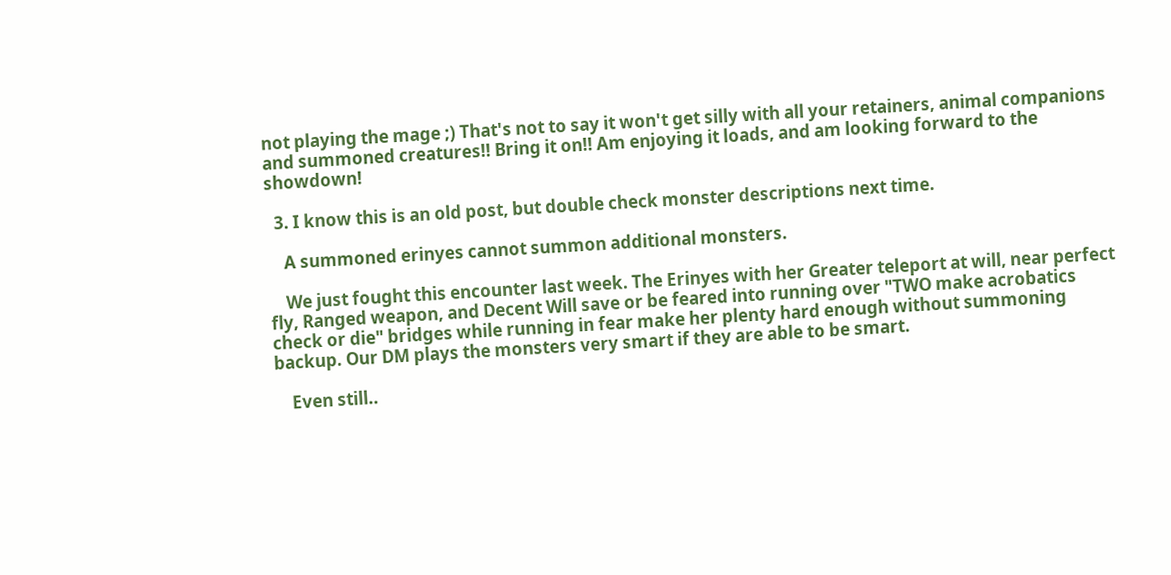not playing the mage ;) That's not to say it won't get silly with all your retainers, animal companions and summoned creatures!! Bring it on!! Am enjoying it loads, and am looking forward to the showdown!

  3. I know this is an old post, but double check monster descriptions next time.

    A summoned erinyes cannot summon additional monsters.

    We just fought this encounter last week. The Erinyes with her Greater teleport at will, near perfect fly, Ranged weapon, and Decent Will save or be feared into running over "TWO make acrobatics check or die" bridges while running in fear make her plenty hard enough without summoning backup. Our DM plays the monsters very smart if they are able to be smart.

    Even still..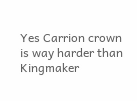Yes Carrion crown is way harder than Kingmaker